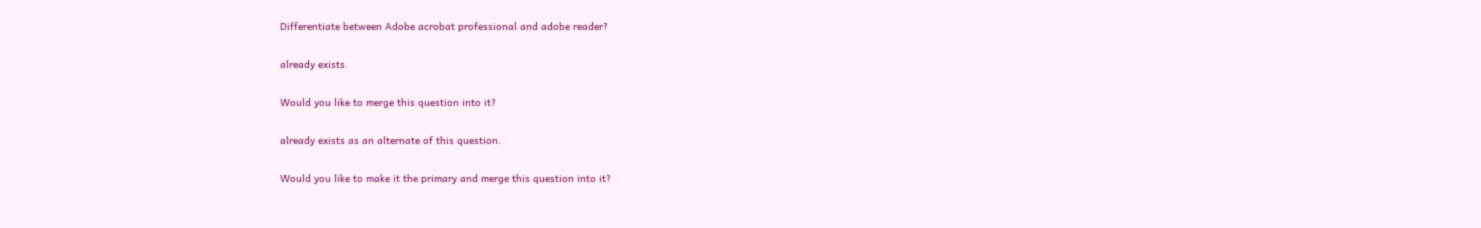Differentiate between Adobe acrobat professional and adobe reader?

already exists.

Would you like to merge this question into it?

already exists as an alternate of this question.

Would you like to make it the primary and merge this question into it?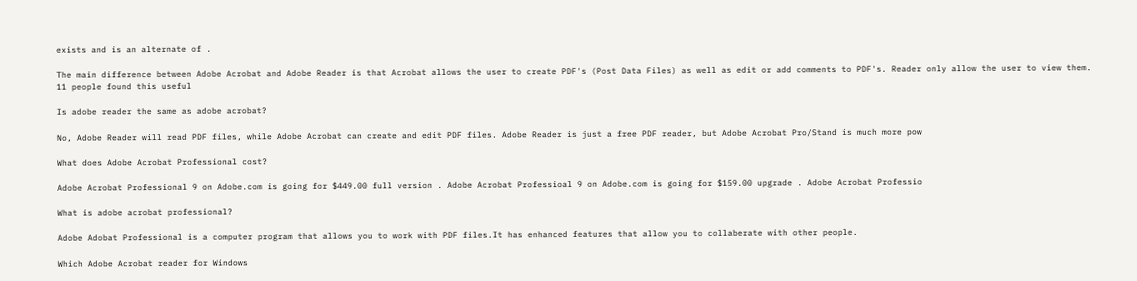exists and is an alternate of .

The main difference between Adobe Acrobat and Adobe Reader is that Acrobat allows the user to create PDF's (Post Data Files) as well as edit or add comments to PDF's. Reader only allow the user to view them.
11 people found this useful

Is adobe reader the same as adobe acrobat?

No, Adobe Reader will read PDF files, while Adobe Acrobat can create and edit PDF files. Adobe Reader is just a free PDF reader, but Adobe Acrobat Pro/Stand is much more pow

What does Adobe Acrobat Professional cost?

Adobe Acrobat Professional 9 on Adobe.com is going for $449.00 full version . Adobe Acrobat Professioal 9 on Adobe.com is going for $159.00 upgrade . Adobe Acrobat Professio

What is adobe acrobat professional?

Adobe Adobat Professional is a computer program that allows you to work with PDF files.It has enhanced features that allow you to collaberate with other people.

Which Adobe Acrobat reader for Windows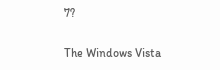7?

The Windows Vista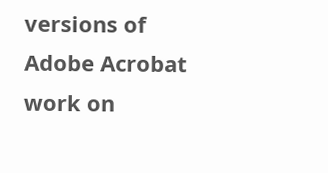versions of Adobe Acrobat work on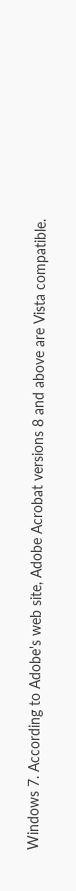Windows 7. According to Adobe's web site, Adobe Acrobat versions 8 and above are Vista compatible.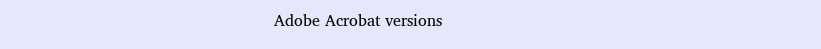Adobe Acrobat versions